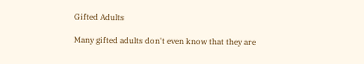Gifted Adults

Many gifted adults don't even know that they are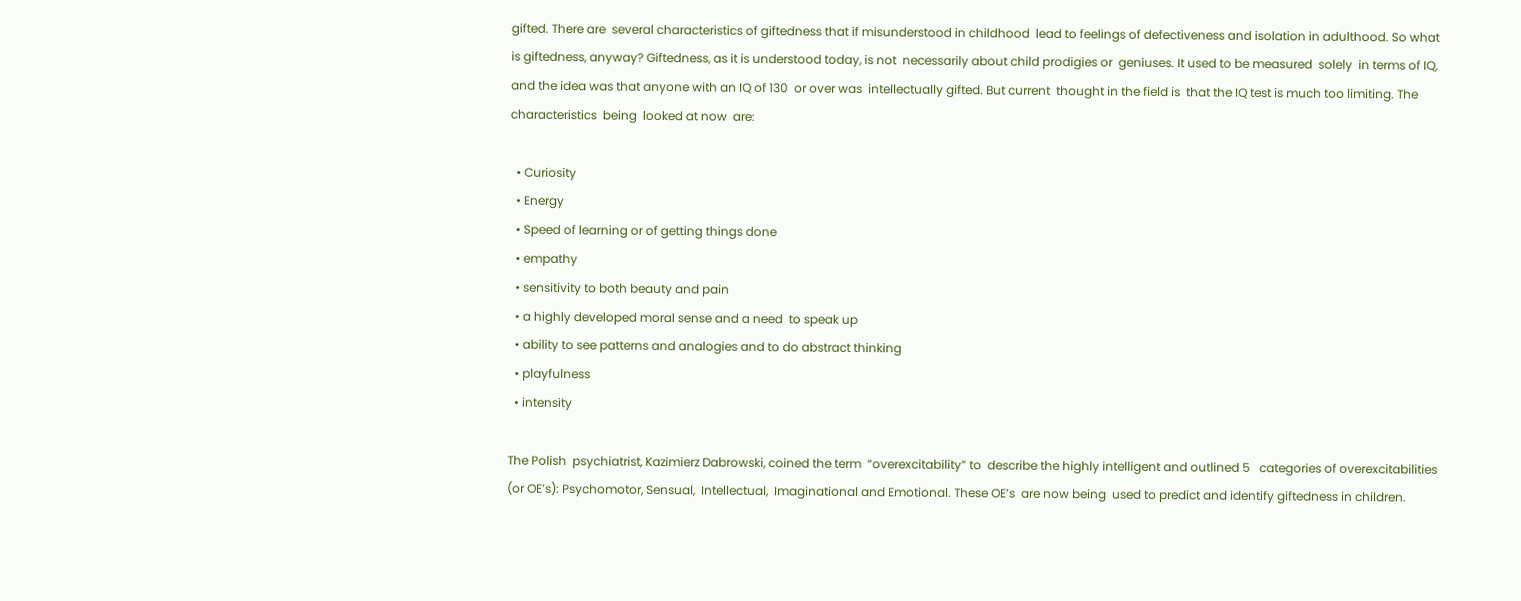gifted. There are  several characteristics of giftedness that if misunderstood in childhood  lead to feelings of defectiveness and isolation in adulthood. So what  is giftedness, anyway? Giftedness, as it is understood today, is not  necessarily about child prodigies or  geniuses. It used to be measured  solely  in terms of IQ, and the idea was that anyone with an IQ of 130  or over was  intellectually gifted. But current  thought in the field is  that the IQ test is much too limiting. The characteristics  being  looked at now  are:

  • Curiosity
  • Energy
  • Speed of learning or of getting things done
  • empathy
  • sensitivity to both beauty and pain
  • a highly developed moral sense and a need  to speak up
  • ability to see patterns and analogies and to do abstract thinking
  • playfulness
  • intensity

The Polish  psychiatrist, Kazimierz Dabrowski, coined the term  “overexcitability” to  describe the highly intelligent and outlined 5   categories of overexcitabilities (or OE’s): Psychomotor, Sensual,  Intellectual,  Imaginational and Emotional. These OE’s  are now being  used to predict and identify giftedness in children.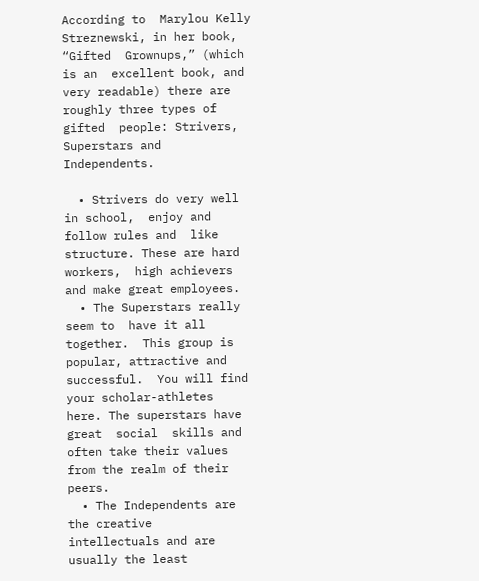According to  Marylou Kelly Streznewski, in her book, “Gifted  Grownups,” (which is an  excellent book, and very readable) there are  roughly three types of gifted  people: Strivers, Superstars and  Independents.

  • Strivers do very well in school,  enjoy and follow rules and  like structure. These are hard workers,  high achievers and make great employees.
  • The Superstars really seem to  have it all together.  This group is popular, attractive and successful.  You will find your scholar-athletes  here. The superstars have great  social  skills and often take their values from the realm of their  peers.
  • The Independents are the creative   intellectuals and are usually the least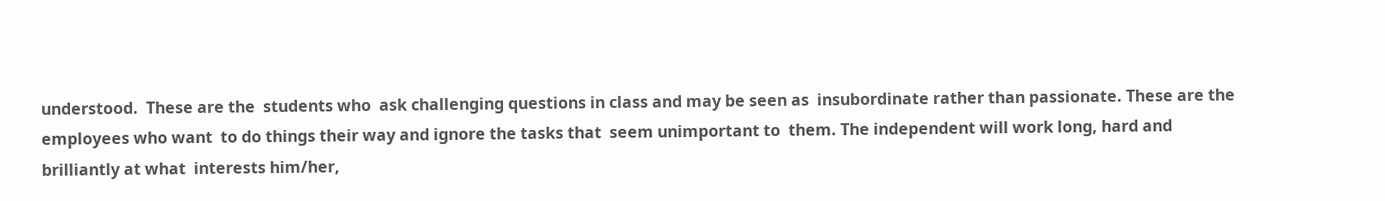understood.  These are the  students who  ask challenging questions in class and may be seen as  insubordinate rather than passionate. These are the  employees who want  to do things their way and ignore the tasks that  seem unimportant to  them. The independent will work long, hard and  brilliantly at what  interests him/her,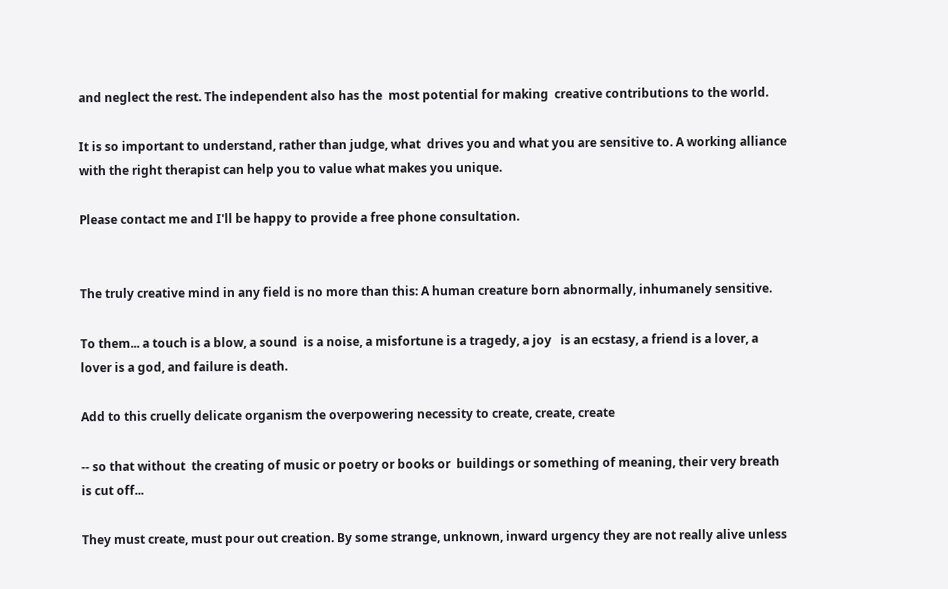and neglect the rest. The independent also has the  most potential for making  creative contributions to the world.

It is so important to understand, rather than judge, what  drives you and what you are sensitive to. A working alliance with the right therapist can help you to value what makes you unique.

Please contact me and I'll be happy to provide a free phone consultation.


The truly creative mind in any field is no more than this: A human creature born abnormally, inhumanely sensitive.

To them... a touch is a blow, a sound  is a noise, a misfortune is a tragedy, a joy   is an ecstasy, a friend is a lover, a lover is a god, and failure is death.

Add to this cruelly delicate organism the overpowering necessity to create, create, create

-- so that without  the creating of music or poetry or books or  buildings or something of meaning, their very breath is cut off...

They must create, must pour out creation. By some strange, unknown, inward urgency they are not really alive unless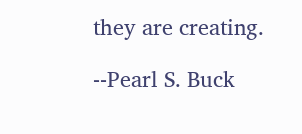they are creating.

--Pearl S. Buck